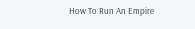How To Run An Empire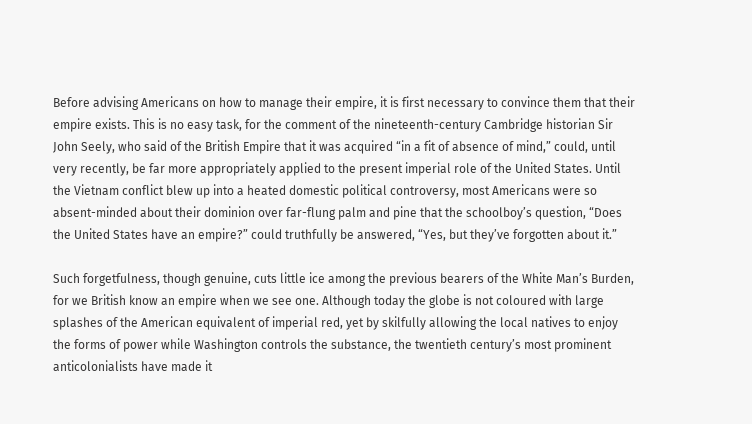Before advising Americans on how to manage their empire, it is first necessary to convince them that their empire exists. This is no easy task, for the comment of the nineteenth-century Cambridge historian Sir John Seely, who said of the British Empire that it was acquired “in a fit of absence of mind,” could, until very recently, be far more appropriately applied to the present imperial role of the United States. Until the Vietnam conflict blew up into a heated domestic political controversy, most Americans were so absent-minded about their dominion over far-flung palm and pine that the schoolboy’s question, “Does the United States have an empire?” could truthfully be answered, “Yes, but they’ve forgotten about it.”

Such forgetfulness, though genuine, cuts little ice among the previous bearers of the White Man’s Burden, for we British know an empire when we see one. Although today the globe is not coloured with large splashes of the American equivalent of imperial red, yet by skilfully allowing the local natives to enjoy the forms of power while Washington controls the substance, the twentieth century’s most prominent anticolonialists have made it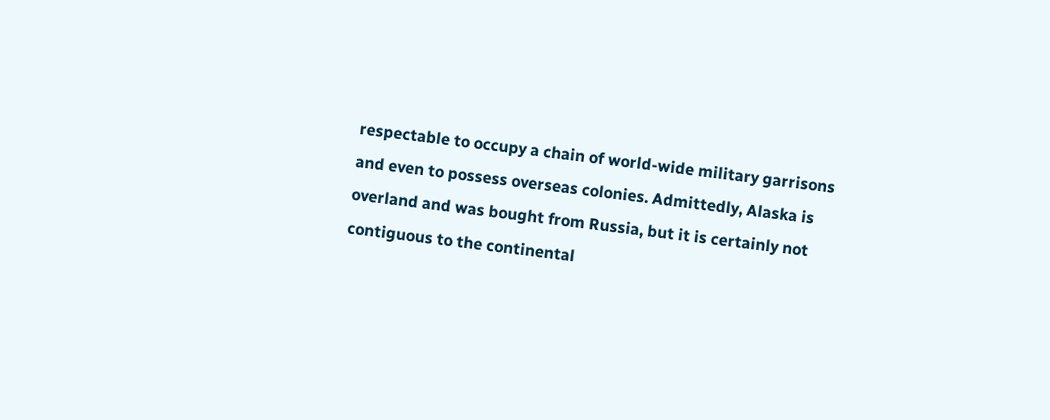respectable to occupy a chain of world-wide military garrisons and even to possess overseas colonies. Admittedly, Alaska is overland and was bought from Russia, but it is certainly not contiguous to the continental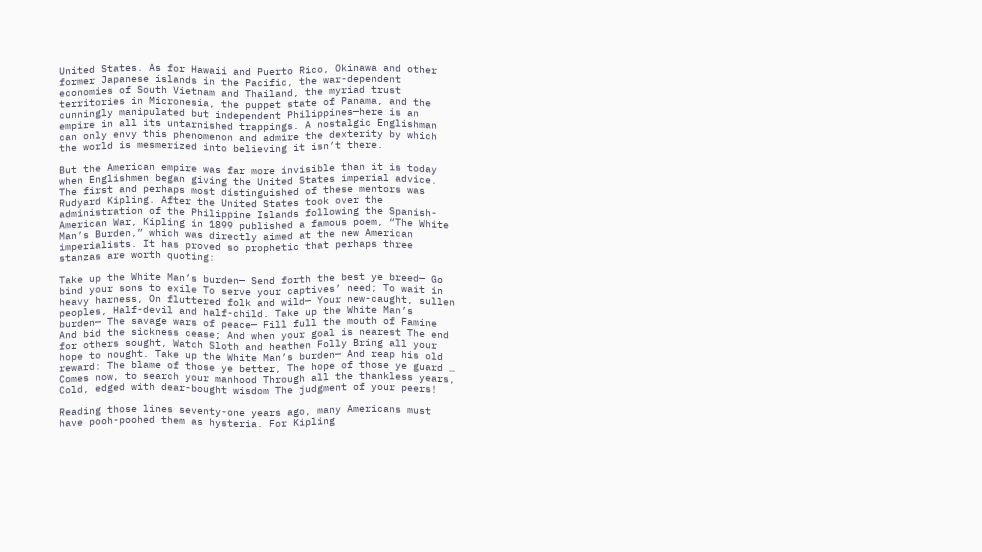United States. As for Hawaii and Puerto Rico, Okinawa and other former Japanese islands in the Pacific, the war-dependent economies of South Vietnam and Thailand, the myriad trust territories in Micronesia, the puppet state of Panama, and the cunningly manipulated but independent Philippines—here is an empire in all its untarnished trappings. A nostalgic Englishman can only envy this phenomenon and admire the dexterity by which the world is mesmerized into believing it isn’t there.

But the American empire was far more invisible than it is today when Englishmen began giving the United States imperial advice. The first and perhaps most distinguished of these mentors was Rudyard Kipling. After the United States took over the administration of the Philippine Islands following the Spanish-American War, Kipling in 1899 published a famous poem, “The White Man’s Burden,” which was directly aimed at the new American imperialists. It has proved so prophetic that perhaps three stanzas are worth quoting:

Take up the White Man’s burden— Send forth the best ye breed— Go bind your sons to exile To serve your captives’ need; To wait in heavy harness, On fluttered folk and wild— Your new-caught, sullen peoples, Half-devil and half-child. Take up the White Man’s burden— The savage wars of peace— Fill full the mouth of Famine And bid the sickness cease; And when your goal is nearest The end for others sought, Watch Sloth and heathen Folly Bring all your hope to nought. Take up the White Man’s burden— And reap his old reward: The blame of those ye better, The hope of those ye guard … Comes now, to search your manhood Through all the thankless years, Cold, edged with dear-bought wisdom The judgment of your peers!

Reading those lines seventy-one years ago, many Americans must have pooh-poohed them as hysteria. For Kipling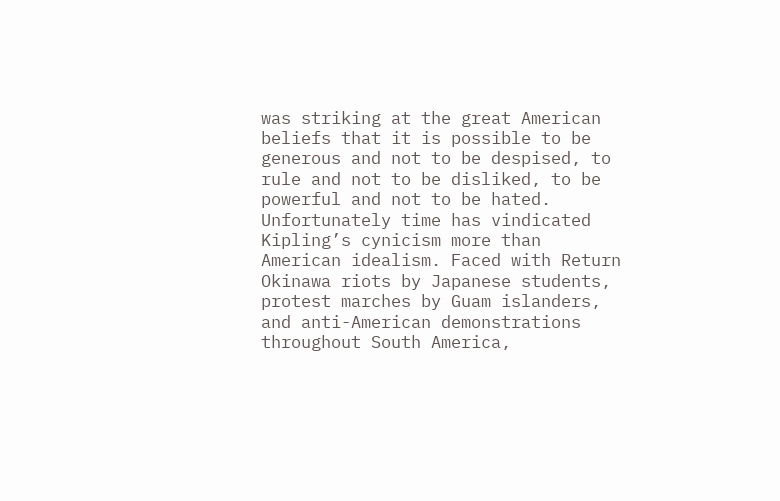was striking at the great American beliefs that it is possible to be generous and not to be despised, to rule and not to be disliked, to be powerful and not to be hated. Unfortunately time has vindicated Kipling’s cynicism more than American idealism. Faced with Return Okinawa riots by Japanese students, protest marches by Guam islanders, and anti-American demonstrations throughout South America,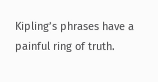Kipling’s phrases have a painful ring of truth.